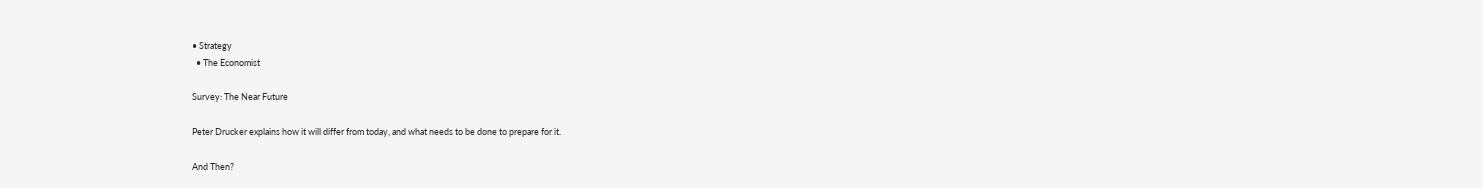• Strategy
  • The Economist

Survey: The Near Future

Peter Drucker explains how it will differ from today, and what needs to be done to prepare for it.

And Then?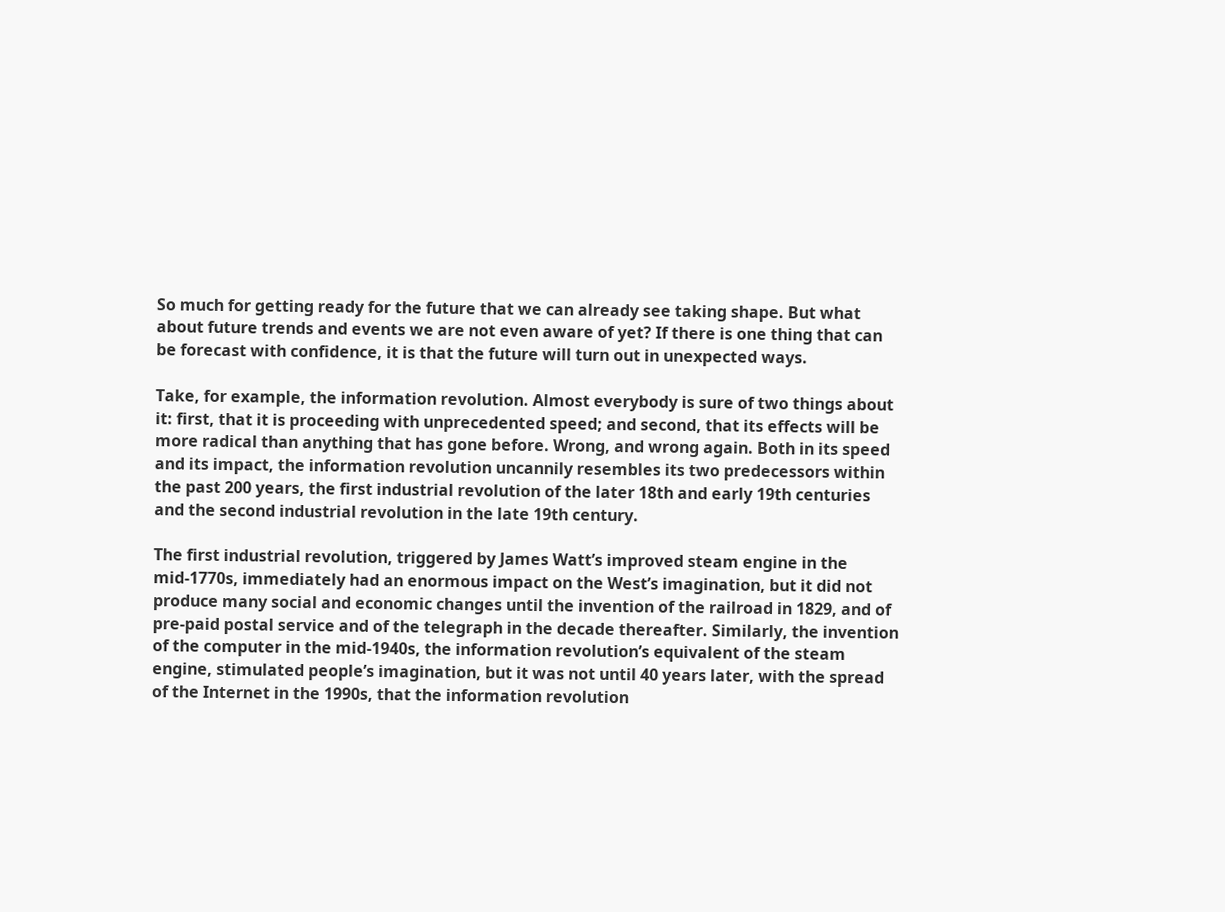So much for getting ready for the future that we can already see taking shape. But what about future trends and events we are not even aware of yet? If there is one thing that can be forecast with confidence, it is that the future will turn out in unexpected ways.

Take, for example, the information revolution. Almost everybody is sure of two things about it: first, that it is proceeding with unprecedented speed; and second, that its effects will be more radical than anything that has gone before. Wrong, and wrong again. Both in its speed and its impact, the information revolution uncannily resembles its two predecessors within the past 200 years, the first industrial revolution of the later 18th and early 19th centuries and the second industrial revolution in the late 19th century.

The first industrial revolution, triggered by James Watt’s improved steam engine in the mid-1770s, immediately had an enormous impact on the West’s imagination, but it did not produce many social and economic changes until the invention of the railroad in 1829, and of pre-paid postal service and of the telegraph in the decade thereafter. Similarly, the invention of the computer in the mid-1940s, the information revolution’s equivalent of the steam engine, stimulated people’s imagination, but it was not until 40 years later, with the spread of the Internet in the 1990s, that the information revolution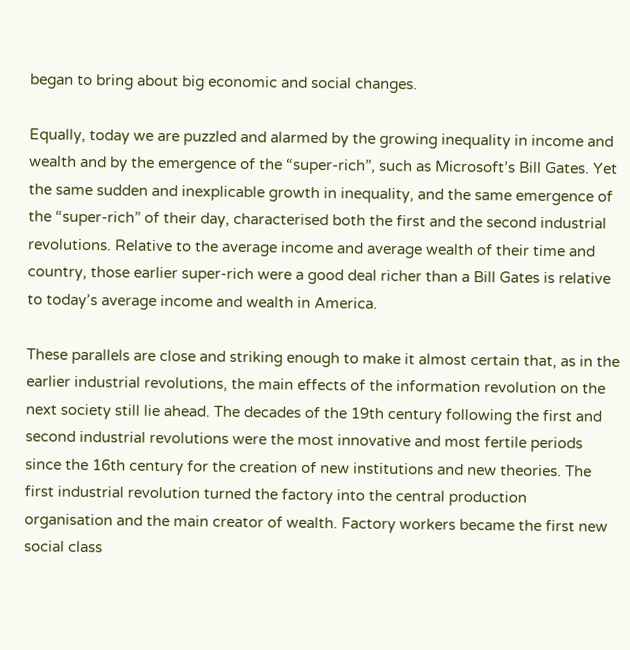began to bring about big economic and social changes.

Equally, today we are puzzled and alarmed by the growing inequality in income and wealth and by the emergence of the “super-rich”, such as Microsoft’s Bill Gates. Yet the same sudden and inexplicable growth in inequality, and the same emergence of the “super-rich” of their day, characterised both the first and the second industrial revolutions. Relative to the average income and average wealth of their time and country, those earlier super-rich were a good deal richer than a Bill Gates is relative to today’s average income and wealth in America.

These parallels are close and striking enough to make it almost certain that, as in the earlier industrial revolutions, the main effects of the information revolution on the next society still lie ahead. The decades of the 19th century following the first and second industrial revolutions were the most innovative and most fertile periods since the 16th century for the creation of new institutions and new theories. The first industrial revolution turned the factory into the central production organisation and the main creator of wealth. Factory workers became the first new social class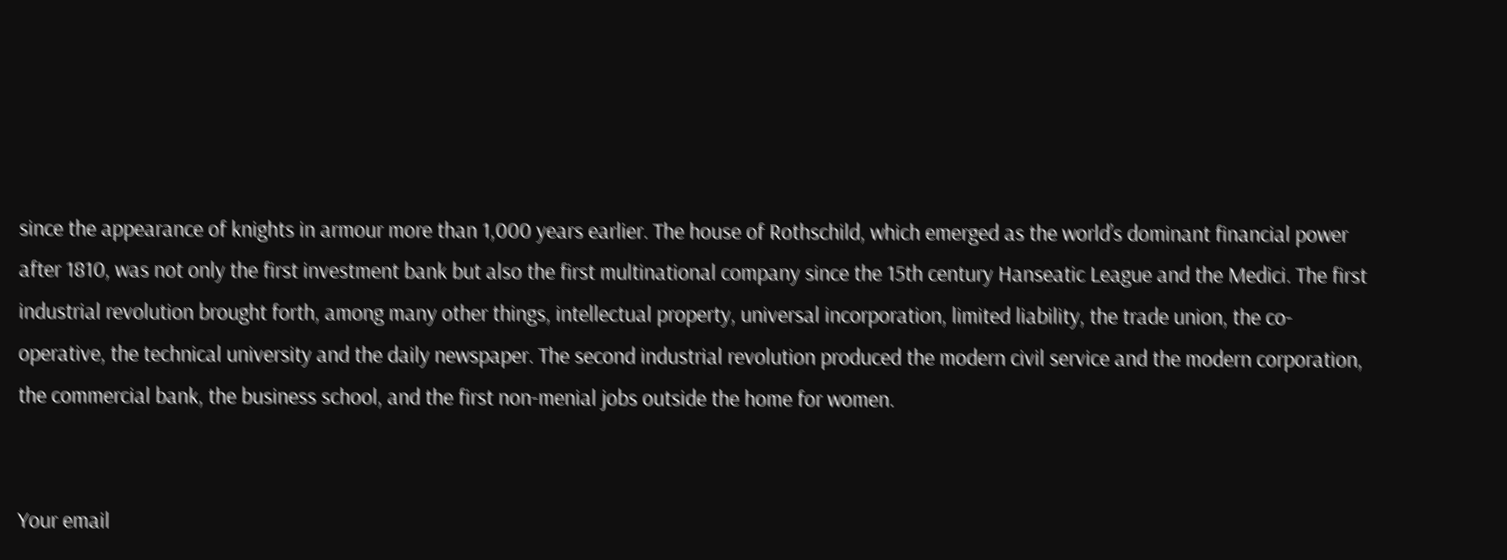since the appearance of knights in armour more than 1,000 years earlier. The house of Rothschild, which emerged as the world’s dominant financial power after 1810, was not only the first investment bank but also the first multinational company since the 15th century Hanseatic League and the Medici. The first industrial revolution brought forth, among many other things, intellectual property, universal incorporation, limited liability, the trade union, the co-operative, the technical university and the daily newspaper. The second industrial revolution produced the modern civil service and the modern corporation, the commercial bank, the business school, and the first non-menial jobs outside the home for women.


Your email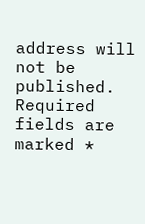address will not be published. Required fields are marked *